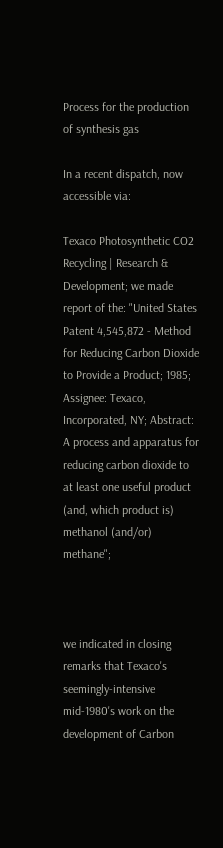Process for the production of synthesis gas

In a recent dispatch, now accessible via:

Texaco Photosynthetic CO2 Recycling | Research & Development; we made report of the: "United States Patent 4,545,872 - Method for Reducing Carbon Dioxide to Provide a Product; 1985; Assignee: Texaco, Incorporated, NY; Abstract: A process and apparatus for reducing carbon dioxide to at least one useful product (and, which product is) methanol (and/or) methane";



we indicated in closing remarks that Texaco's seemingly-intensive mid-1980's work on the development of Carbon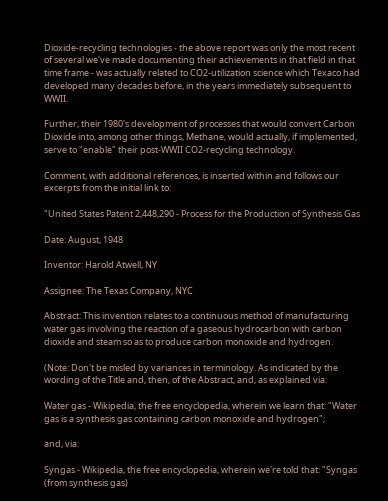Dioxide-recycling technologies - the above report was only the most recent of several we've made documenting their achievements in that field in that time frame - was actually related to CO2-utilization science which Texaco had developed many decades before, in the years immediately subsequent to WWII.

Further, their 1980's development of processes that would convert Carbon Dioxide into, among other things, Methane, would actually, if implemented, serve to "enable" their post-WWII CO2-recycling technology.

Comment, with additional references, is inserted within and follows our excerpts from the initial link to:

"United States Patent 2,448,290 - Process for the Production of Synthesis Gas

Date: August, 1948

Inventor: Harold Atwell, NY

Assignee: The Texas Company, NYC

Abstract: This invention relates to a continuous method of manufacturing water gas involving the reaction of a gaseous hydrocarbon with carbon dioxide and steam so as to produce carbon monoxide and hydrogen.

(Note: Don't be misled by variances in terminology. As indicated by the wording of the Title and, then, of the Abstract, and, as explained via:

Water gas - Wikipedia, the free encyclopedia, wherein we learn that: "Water gas is a synthesis gas containing carbon monoxide and hydrogen";

and, via:

Syngas - Wikipedia, the free encyclopedia, wherein we're told that: "Syngas (from synthesis gas)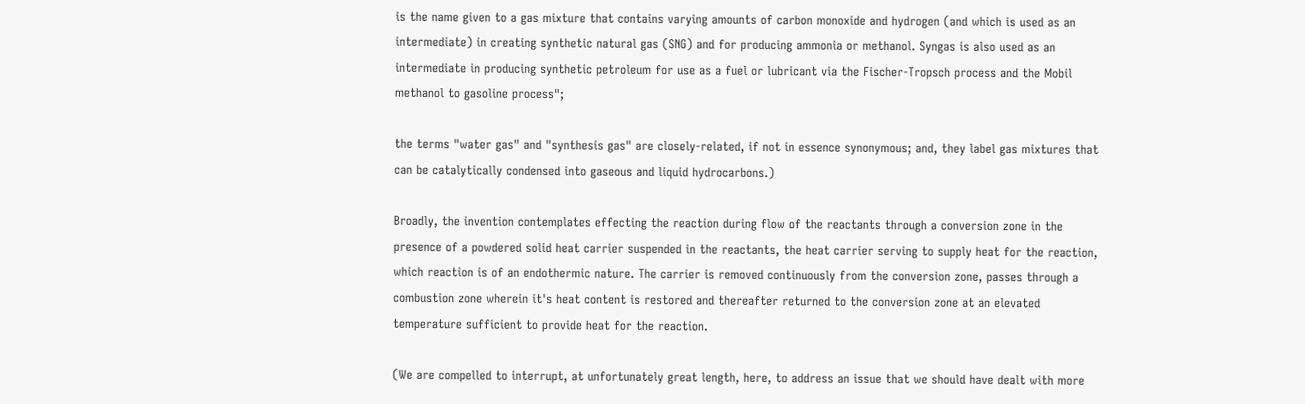is the name given to a gas mixture that contains varying amounts of carbon monoxide and hydrogen (and which is used as an intermediate) in creating synthetic natural gas (SNG) and for producing ammonia or methanol. Syngas is also used as an intermediate in producing synthetic petroleum for use as a fuel or lubricant via the Fischer-Tropsch process and the Mobil methanol to gasoline process";

the terms "water gas" and "synthesis gas" are closely-related, if not in essence synonymous; and, they label gas mixtures that can be catalytically condensed into gaseous and liquid hydrocarbons.)

Broadly, the invention contemplates effecting the reaction during flow of the reactants through a conversion zone in the presence of a powdered solid heat carrier suspended in the reactants, the heat carrier serving to supply heat for the reaction, which reaction is of an endothermic nature. The carrier is removed continuously from the conversion zone, passes through a combustion zone wherein it's heat content is restored and thereafter returned to the conversion zone at an elevated temperature sufficient to provide heat for the reaction.

(We are compelled to interrupt, at unfortunately great length, here, to address an issue that we should have dealt with more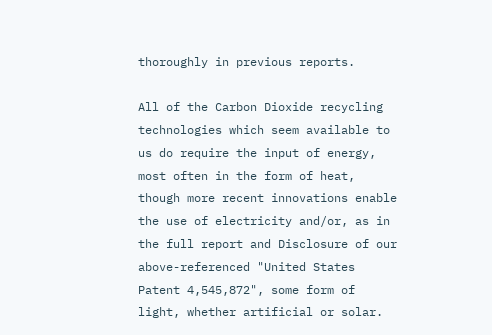thoroughly in previous reports.

All of the Carbon Dioxide recycling technologies which seem available to us do require the input of energy, most often in the form of heat, though more recent innovations enable the use of electricity and/or, as in the full report and Disclosure of our above-referenced "United States Patent 4,545,872", some form of light, whether artificial or solar.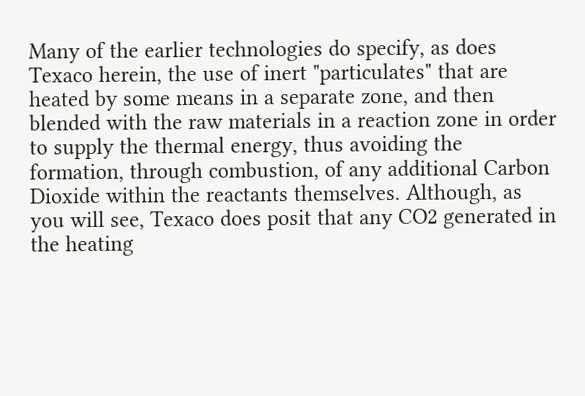Many of the earlier technologies do specify, as does Texaco herein, the use of inert "particulates" that are heated by some means in a separate zone, and then blended with the raw materials in a reaction zone in order to supply the thermal energy, thus avoiding the formation, through combustion, of any additional Carbon Dioxide within the reactants themselves. Although, as you will see, Texaco does posit that any CO2 generated in the heating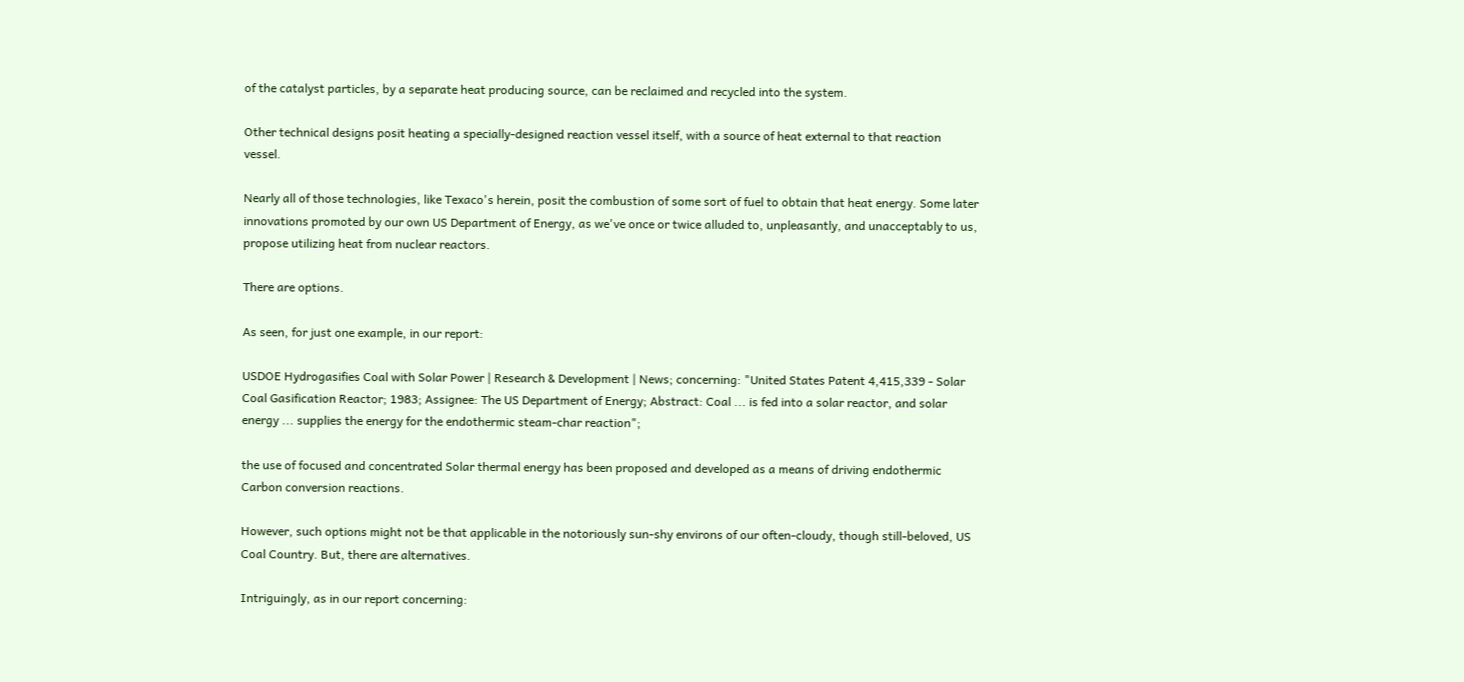of the catalyst particles, by a separate heat producing source, can be reclaimed and recycled into the system.

Other technical designs posit heating a specially-designed reaction vessel itself, with a source of heat external to that reaction vessel.

Nearly all of those technologies, like Texaco's herein, posit the combustion of some sort of fuel to obtain that heat energy. Some later innovations promoted by our own US Department of Energy, as we've once or twice alluded to, unpleasantly, and unacceptably to us, propose utilizing heat from nuclear reactors.

There are options.

As seen, for just one example, in our report:

USDOE Hydrogasifies Coal with Solar Power | Research & Development | News; concerning: "United States Patent 4,415,339 - Solar Coal Gasification Reactor; 1983; Assignee: The US Department of Energy; Abstract: Coal ... is fed into a solar reactor, and solar energy ... supplies the energy for the endothermic steam-char reaction";

the use of focused and concentrated Solar thermal energy has been proposed and developed as a means of driving endothermic Carbon conversion reactions.

However, such options might not be that applicable in the notoriously sun-shy environs of our often-cloudy, though still-beloved, US Coal Country. But, there are alternatives.

Intriguingly, as in our report concerning: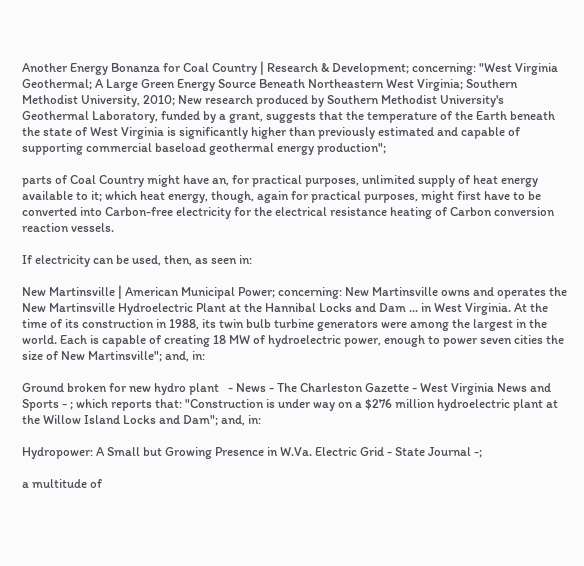Another Energy Bonanza for Coal Country | Research & Development; concerning: "West Virginia Geothermal; A Large Green Energy Source Beneath Northeastern West Virginia; Southern Methodist University, 2010; New research produced by Southern Methodist University's Geothermal Laboratory, funded by a grant, suggests that the temperature of the Earth beneath the state of West Virginia is significantly higher than previously estimated and capable of supporting commercial baseload geothermal energy production";

parts of Coal Country might have an, for practical purposes, unlimited supply of heat energy available to it; which heat energy, though, again for practical purposes, might first have to be converted into Carbon-free electricity for the electrical resistance heating of Carbon conversion reaction vessels.

If electricity can be used, then, as seen in:

New Martinsville | American Municipal Power; concerning: New Martinsville owns and operates the New Martinsville Hydroelectric Plant at the Hannibal Locks and Dam ... in West Virginia. At the time of its construction in 1988, its twin bulb turbine generators were among the largest in the world. Each is capable of creating 18 MW of hydroelectric power, enough to power seven cities the size of New Martinsville"; and, in:

Ground broken for new hydro plant   - News - The Charleston Gazette - West Virginia News and Sports - ; which reports that: "Construction is under way on a $276 million hydroelectric plant at the Willow Island Locks and Dam"; and, in:

Hydropower: A Small but Growing Presence in W.Va. Electric Grid - State Journal -;

a multitude of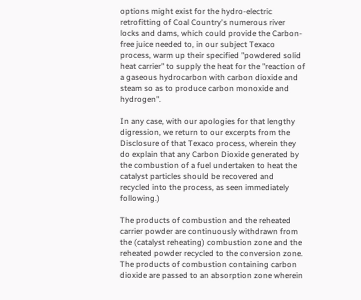options might exist for the hydro-electric retrofitting of Coal Country's numerous river locks and dams, which could provide the Carbon-free juice needed to, in our subject Texaco process, warm up their specified "powdered solid heat carrier" to supply the heat for the "reaction of a gaseous hydrocarbon with carbon dioxide and steam so as to produce carbon monoxide and hydrogen".

In any case, with our apologies for that lengthy digression, we return to our excerpts from the Disclosure of that Texaco process, wherein they do explain that any Carbon Dioxide generated by the combustion of a fuel undertaken to heat the catalyst particles should be recovered and recycled into the process, as seen immediately following.)

The products of combustion and the reheated carrier powder are continuously withdrawn from the (catalyst reheating) combustion zone and the reheated powder recycled to the conversion zone. The products of combustion containing carbon dioxide are passed to an absorption zone wherein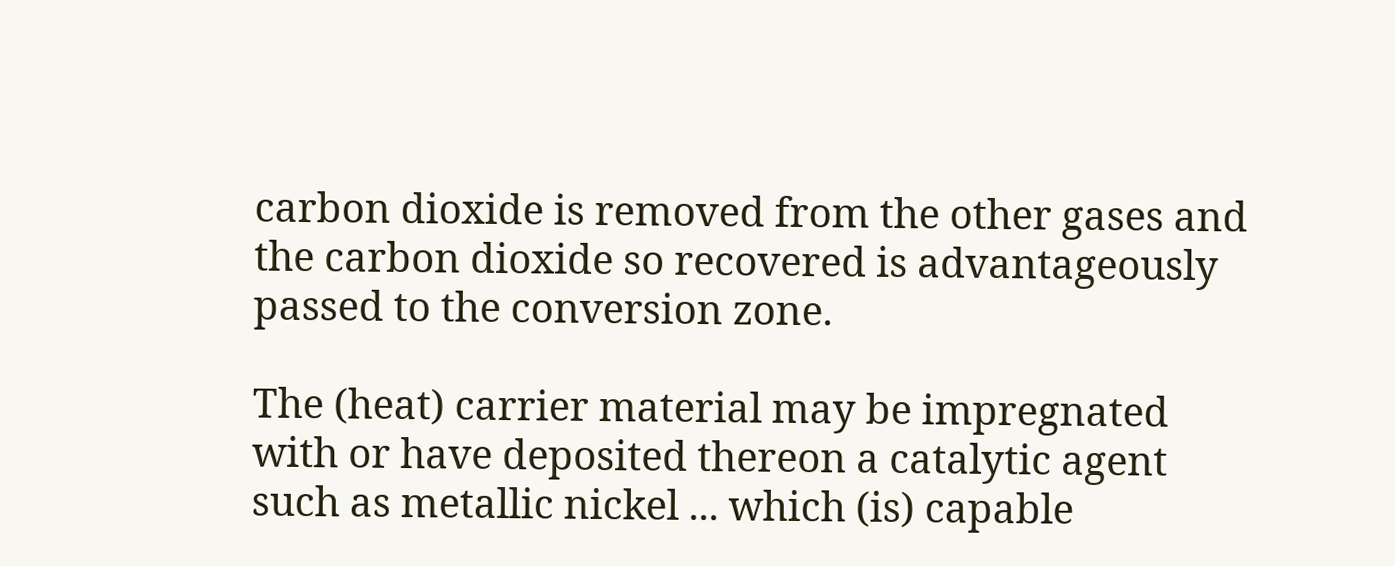carbon dioxide is removed from the other gases and the carbon dioxide so recovered is advantageously passed to the conversion zone.

The (heat) carrier material may be impregnated with or have deposited thereon a catalytic agent such as metallic nickel ... which (is) capable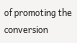of promoting the conversion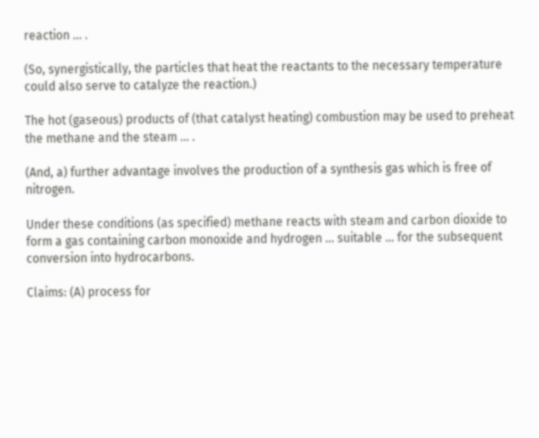reaction ... .

(So, synergistically, the particles that heat the reactants to the necessary temperature could also serve to catalyze the reaction.)

The hot (gaseous) products of (that catalyst heating) combustion may be used to preheat the methane and the steam ... .

(And, a) further advantage involves the production of a synthesis gas which is free of nitrogen.

Under these conditions (as specified) methane reacts with steam and carbon dioxide to form a gas containing carbon monoxide and hydrogen ... suitable ... for the subsequent conversion into hydrocarbons.

Claims: (A) process for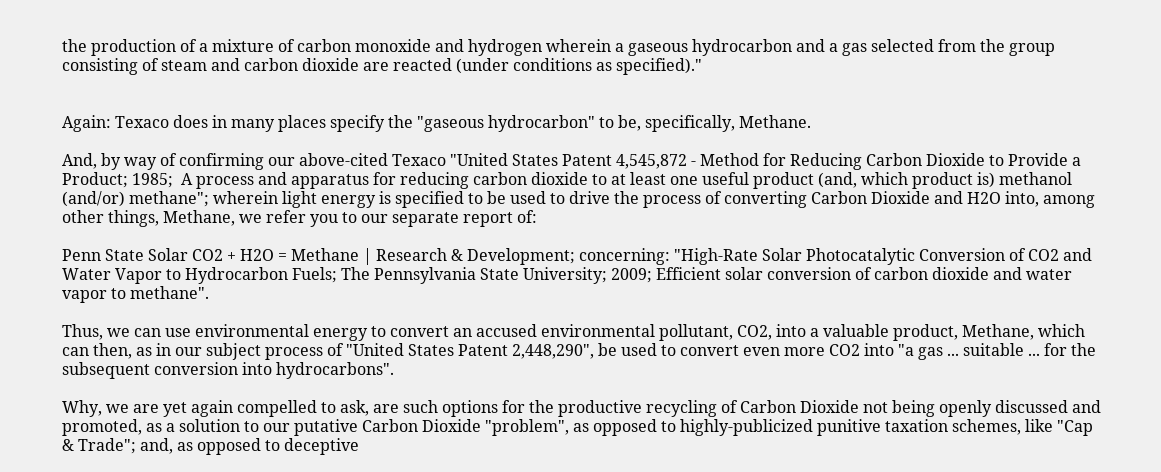the production of a mixture of carbon monoxide and hydrogen wherein a gaseous hydrocarbon and a gas selected from the group consisting of steam and carbon dioxide are reacted (under conditions as specified)."


Again: Texaco does in many places specify the "gaseous hydrocarbon" to be, specifically, Methane.

And, by way of confirming our above-cited Texaco "United States Patent 4,545,872 - Method for Reducing Carbon Dioxide to Provide a Product; 1985;  A process and apparatus for reducing carbon dioxide to at least one useful product (and, which product is) methanol (and/or) methane"; wherein light energy is specified to be used to drive the process of converting Carbon Dioxide and H2O into, among other things, Methane, we refer you to our separate report of:

Penn State Solar CO2 + H2O = Methane | Research & Development; concerning: "High-Rate Solar Photocatalytic Conversion of CO2 and Water Vapor to Hydrocarbon Fuels; The Pennsylvania State University; 2009; Efficient solar conversion of carbon dioxide and water vapor to methane".

Thus, we can use environmental energy to convert an accused environmental pollutant, CO2, into a valuable product, Methane, which can then, as in our subject process of "United States Patent 2,448,290", be used to convert even more CO2 into "a gas ... suitable ... for the subsequent conversion into hydrocarbons".

Why, we are yet again compelled to ask, are such options for the productive recycling of Carbon Dioxide not being openly discussed and promoted, as a solution to our putative Carbon Dioxide "problem", as opposed to highly-publicized punitive taxation schemes, like "Cap & Trade"; and, as opposed to deceptive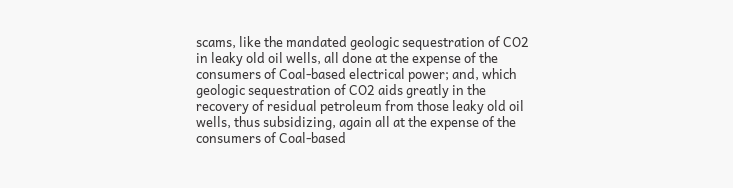scams, like the mandated geologic sequestration of CO2 in leaky old oil wells, all done at the expense of the consumers of Coal-based electrical power; and, which geologic sequestration of CO2 aids greatly in the recovery of residual petroleum from those leaky old oil wells, thus subsidizing, again all at the expense of the consumers of Coal-based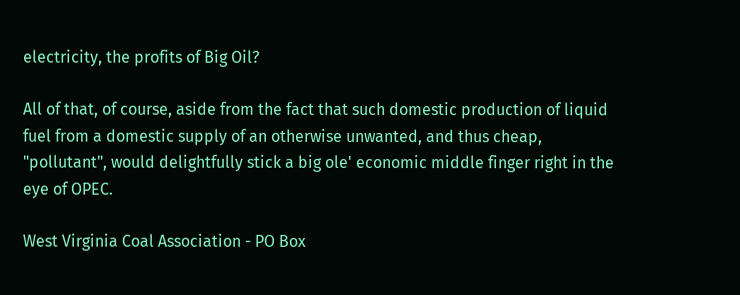electricity, the profits of Big Oil?

All of that, of course, aside from the fact that such domestic production of liquid fuel from a domestic supply of an otherwise unwanted, and thus cheap, "pollutant", would delightfully stick a big ole' economic middle finger right in the eye of OPEC.

West Virginia Coal Association - PO Box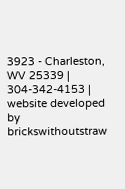3923 - Charleston, WV 25339 | 304-342-4153 | website developed by brickswithoutstraw